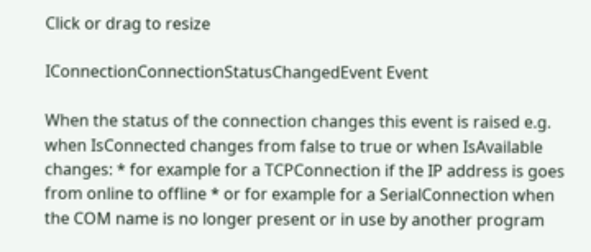Click or drag to resize

IConnectionConnectionStatusChangedEvent Event

When the status of the connection changes this event is raised e.g. when IsConnected changes from false to true or when IsAvailable changes: * for example for a TCPConnection if the IP address is goes from online to offline * or for example for a SerialConnection when the COM name is no longer present or in use by another program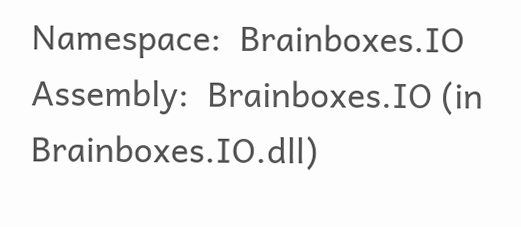Namespace:  Brainboxes.IO
Assembly:  Brainboxes.IO (in Brainboxes.IO.dll)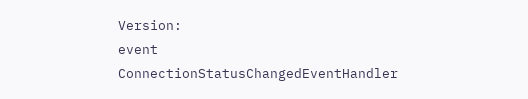Version:
event ConnectionStatusChangedEventHandler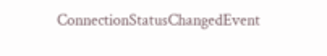ConnectionStatusChangedEvent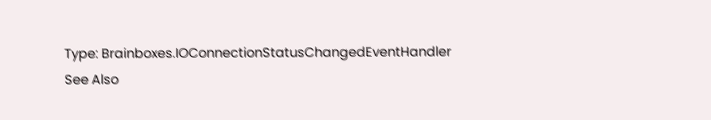Type: Brainboxes.IOConnectionStatusChangedEventHandler
See Also